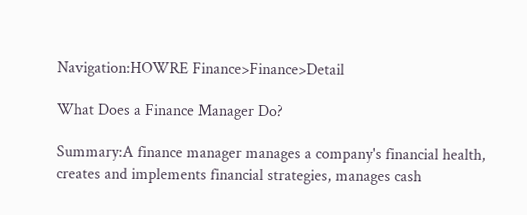Navigation:HOWRE Finance>Finance>Detail

What Does a Finance Manager Do?

Summary:A finance manager manages a company's financial health, creates and implements financial strategies, manages cash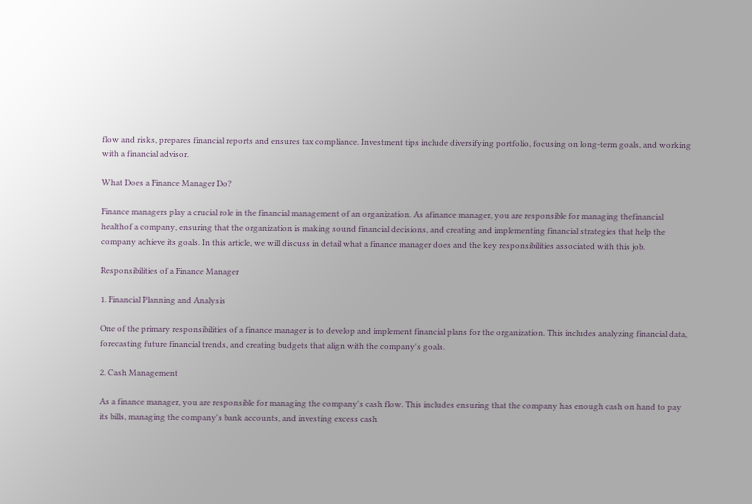flow and risks, prepares financial reports and ensures tax compliance. Investment tips include diversifying portfolio, focusing on long-term goals, and working with a financial advisor.

What Does a Finance Manager Do?

Finance managers play a crucial role in the financial management of an organization. As afinance manager, you are responsible for managing thefinancial healthof a company, ensuring that the organization is making sound financial decisions, and creating and implementing financial strategies that help the company achieve its goals. In this article, we will discuss in detail what a finance manager does and the key responsibilities associated with this job.

Responsibilities of a Finance Manager

1. Financial Planning and Analysis

One of the primary responsibilities of a finance manager is to develop and implement financial plans for the organization. This includes analyzing financial data, forecasting future financial trends, and creating budgets that align with the company's goals.

2. Cash Management

As a finance manager, you are responsible for managing the company's cash flow. This includes ensuring that the company has enough cash on hand to pay its bills, managing the company's bank accounts, and investing excess cash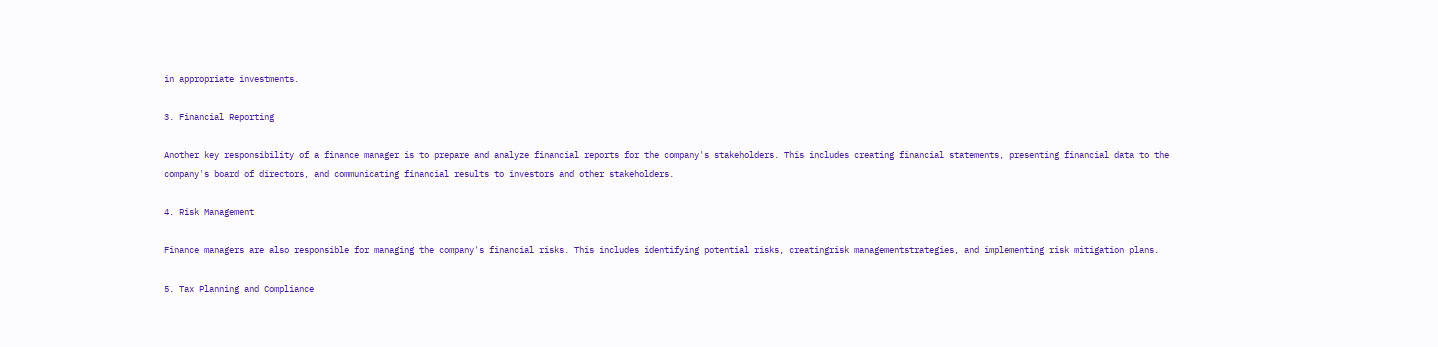in appropriate investments.

3. Financial Reporting

Another key responsibility of a finance manager is to prepare and analyze financial reports for the company's stakeholders. This includes creating financial statements, presenting financial data to the company's board of directors, and communicating financial results to investors and other stakeholders.

4. Risk Management

Finance managers are also responsible for managing the company's financial risks. This includes identifying potential risks, creatingrisk managementstrategies, and implementing risk mitigation plans.

5. Tax Planning and Compliance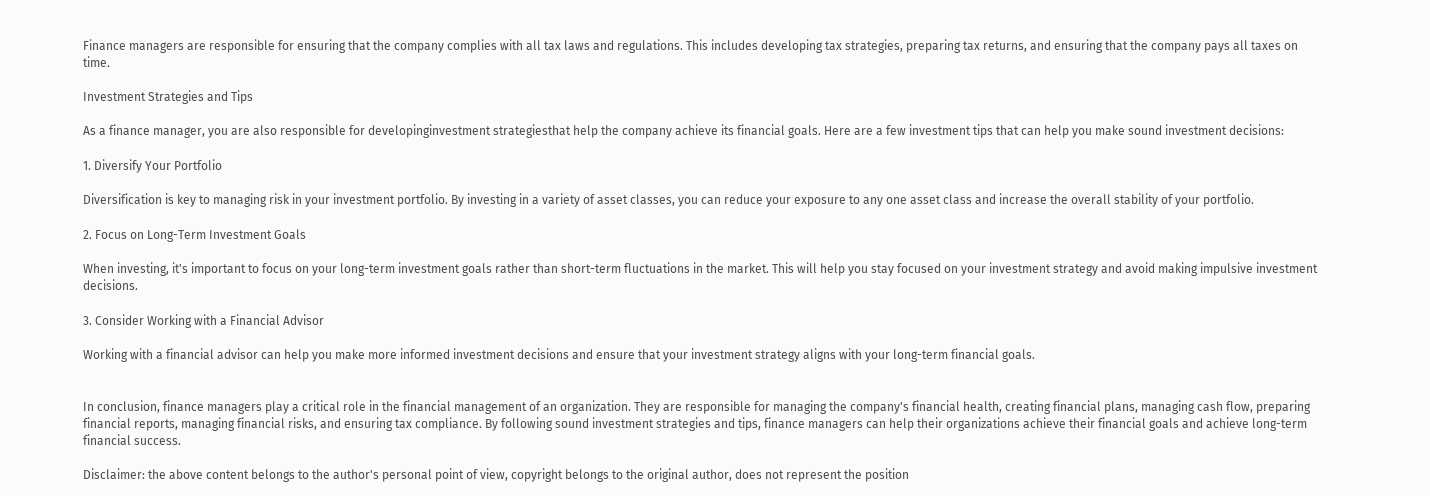Finance managers are responsible for ensuring that the company complies with all tax laws and regulations. This includes developing tax strategies, preparing tax returns, and ensuring that the company pays all taxes on time.

Investment Strategies and Tips

As a finance manager, you are also responsible for developinginvestment strategiesthat help the company achieve its financial goals. Here are a few investment tips that can help you make sound investment decisions:

1. Diversify Your Portfolio

Diversification is key to managing risk in your investment portfolio. By investing in a variety of asset classes, you can reduce your exposure to any one asset class and increase the overall stability of your portfolio.

2. Focus on Long-Term Investment Goals

When investing, it's important to focus on your long-term investment goals rather than short-term fluctuations in the market. This will help you stay focused on your investment strategy and avoid making impulsive investment decisions.

3. Consider Working with a Financial Advisor

Working with a financial advisor can help you make more informed investment decisions and ensure that your investment strategy aligns with your long-term financial goals.


In conclusion, finance managers play a critical role in the financial management of an organization. They are responsible for managing the company's financial health, creating financial plans, managing cash flow, preparing financial reports, managing financial risks, and ensuring tax compliance. By following sound investment strategies and tips, finance managers can help their organizations achieve their financial goals and achieve long-term financial success.

Disclaimer: the above content belongs to the author's personal point of view, copyright belongs to the original author, does not represent the position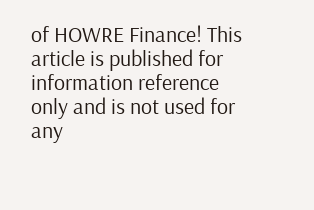of HOWRE Finance! This article is published for information reference only and is not used for any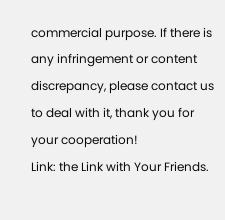commercial purpose. If there is any infringement or content discrepancy, please contact us to deal with it, thank you for your cooperation!
Link: the Link with Your Friends.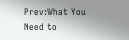Prev:What You Need to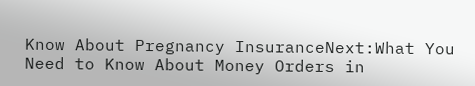Know About Pregnancy InsuranceNext:What You Need to Know About Money Orders in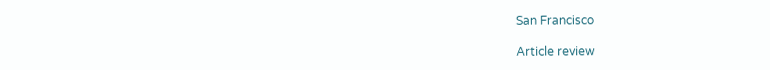San Francisco

Article review